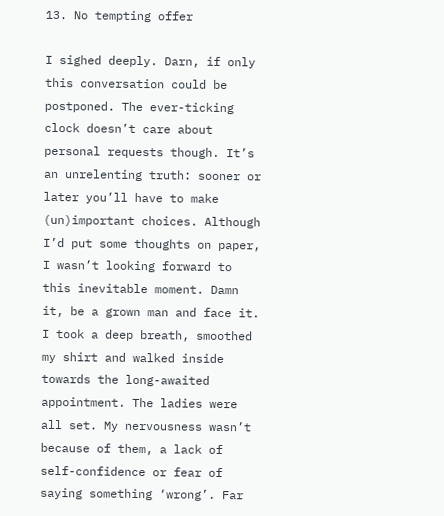13. No tempting offer

I sighed deeply. Darn, if only this conversation could be postponed. The ever-ticking clock doesn’t care about personal requests though. It’s an unrelenting truth: sooner or later you’ll have to make (un)important choices. Although I’d put some thoughts on paper, I wasn’t looking forward to this inevitable moment. Damn it, be a grown man and face it. I took a deep breath, smoothed my shirt and walked inside towards the long-awaited appointment. The ladies were all set. My nervousness wasn’t because of them, a lack of self-confidence or fear of saying something ‘wrong’. Far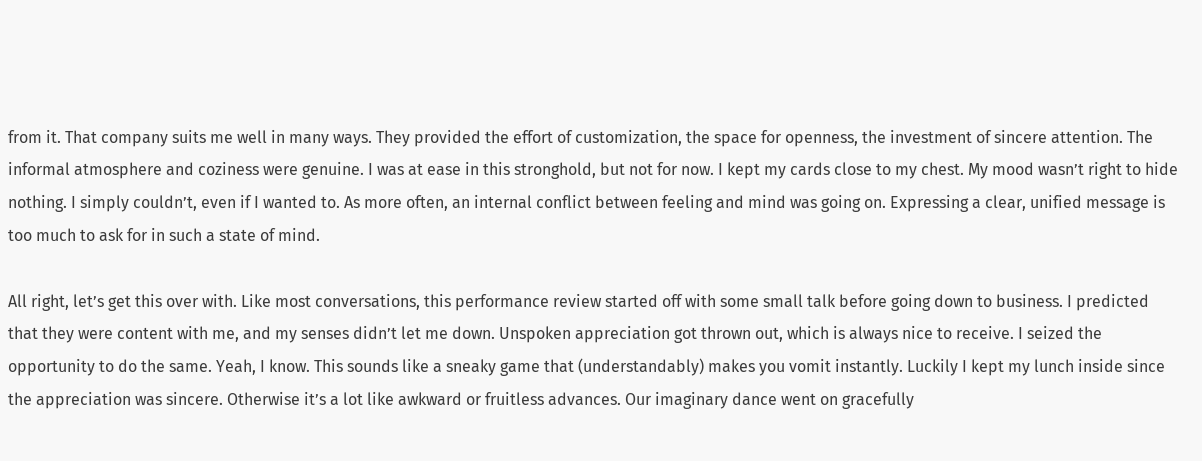from it. That company suits me well in many ways. They provided the effort of customization, the space for openness, the investment of sincere attention. The informal atmosphere and coziness were genuine. I was at ease in this stronghold, but not for now. I kept my cards close to my chest. My mood wasn’t right to hide nothing. I simply couldn’t, even if I wanted to. As more often, an internal conflict between feeling and mind was going on. Expressing a clear, unified message is too much to ask for in such a state of mind.

All right, let’s get this over with. Like most conversations, this performance review started off with some small talk before going down to business. I predicted that they were content with me, and my senses didn’t let me down. Unspoken appreciation got thrown out, which is always nice to receive. I seized the opportunity to do the same. Yeah, I know. This sounds like a sneaky game that (understandably) makes you vomit instantly. Luckily I kept my lunch inside since the appreciation was sincere. Otherwise it’s a lot like awkward or fruitless advances. Our imaginary dance went on gracefully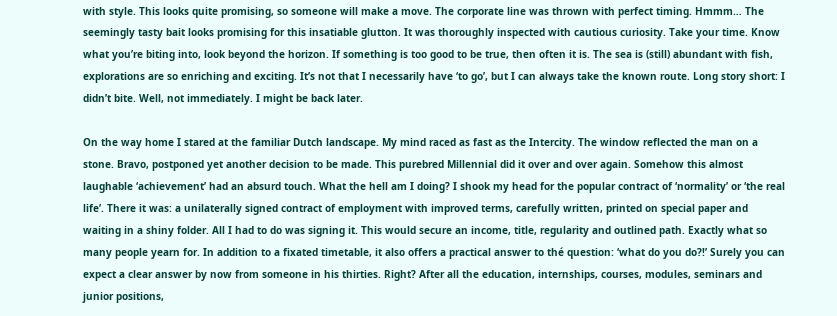with style. This looks quite promising, so someone will make a move. The corporate line was thrown with perfect timing. Hmmm… The seemingly tasty bait looks promising for this insatiable glutton. It was thoroughly inspected with cautious curiosity. Take your time. Know what you’re biting into, look beyond the horizon. If something is too good to be true, then often it is. The sea is (still) abundant with fish, explorations are so enriching and exciting. It’s not that I necessarily have ‘to go’, but I can always take the known route. Long story short: I didn’t bite. Well, not immediately. I might be back later.

On the way home I stared at the familiar Dutch landscape. My mind raced as fast as the Intercity. The window reflected the man on a stone. Bravo, postponed yet another decision to be made. This purebred Millennial did it over and over again. Somehow this almost laughable ‘achievement’ had an absurd touch. What the hell am I doing? I shook my head for the popular contract of ‘normality’ or ‘the real life’. There it was: a unilaterally signed contract of employment with improved terms, carefully written, printed on special paper and waiting in a shiny folder. All I had to do was signing it. This would secure an income, title, regularity and outlined path. Exactly what so many people yearn for. In addition to a fixated timetable, it also offers a practical answer to thé question: ‘what do you do?!’ Surely you can expect a clear answer by now from someone in his thirties. Right? After all the education, internships, courses, modules, seminars and junior positions,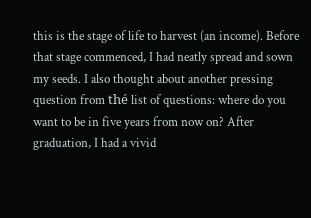this is the stage of life to harvest (an income). Before that stage commenced, I had neatly spread and sown my seeds. I also thought about another pressing question from thé list of questions: where do you want to be in five years from now on? After graduation, I had a vivid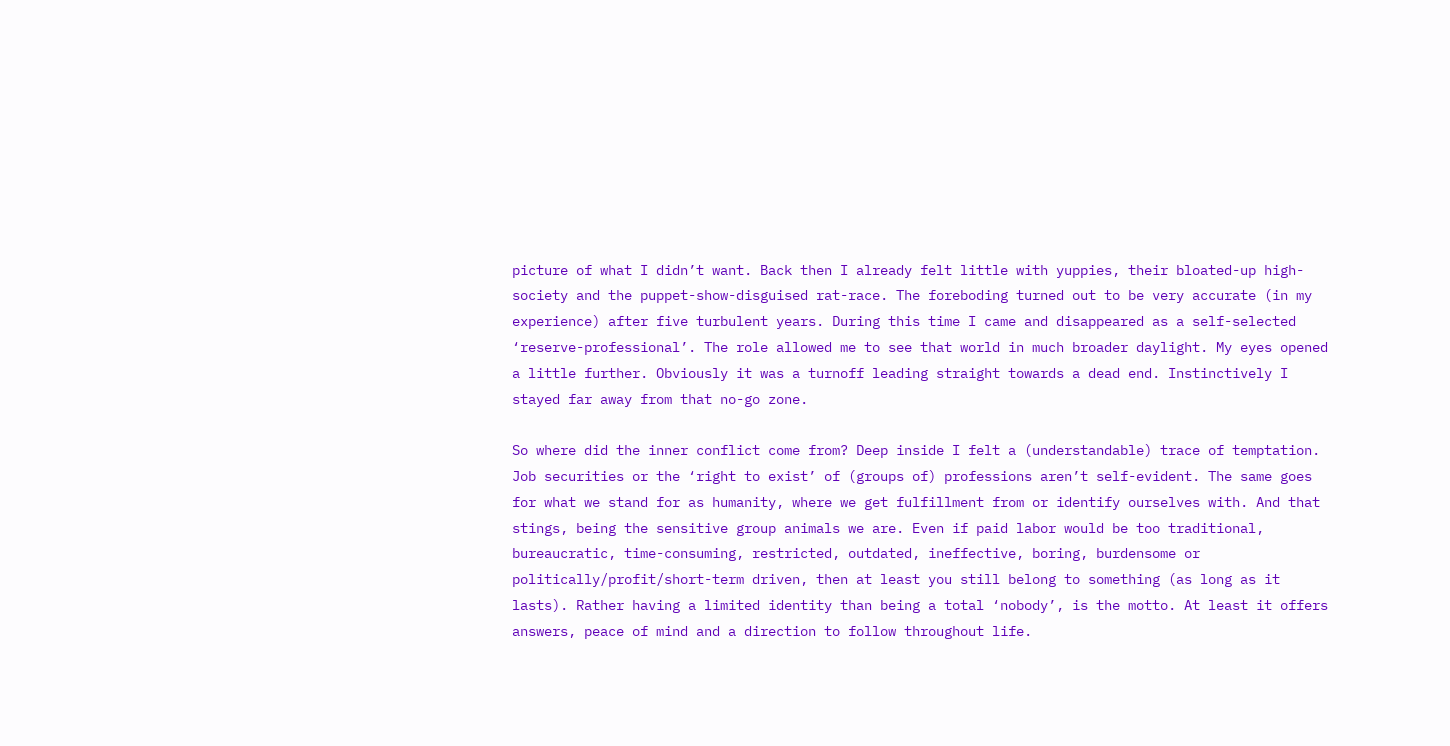picture of what I didn’t want. Back then I already felt little with yuppies, their bloated-up high-society and the puppet-show-disguised rat-race. The foreboding turned out to be very accurate (in my experience) after five turbulent years. During this time I came and disappeared as a self-selected ‘reserve-professional’. The role allowed me to see that world in much broader daylight. My eyes opened a little further. Obviously it was a turnoff leading straight towards a dead end. Instinctively I stayed far away from that no-go zone.

So where did the inner conflict come from? Deep inside I felt a (understandable) trace of temptation. Job securities or the ‘right to exist’ of (groups of) professions aren’t self-evident. The same goes for what we stand for as humanity, where we get fulfillment from or identify ourselves with. And that stings, being the sensitive group animals we are. Even if paid labor would be too traditional, bureaucratic, time-consuming, restricted, outdated, ineffective, boring, burdensome or politically/profit/short-term driven, then at least you still belong to something (as long as it lasts). Rather having a limited identity than being a total ‘nobody’, is the motto. At least it offers answers, peace of mind and a direction to follow throughout life.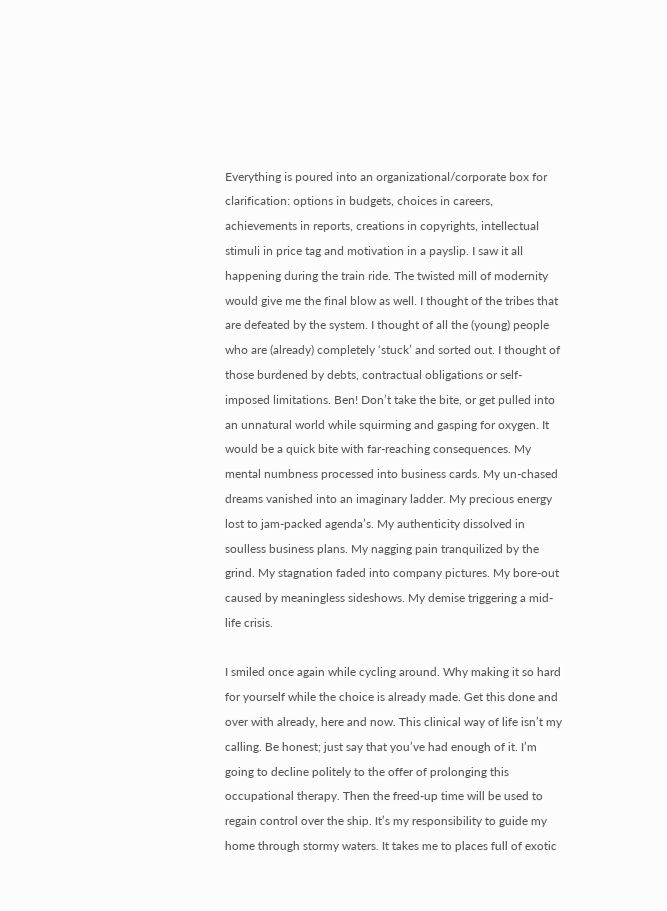Everything is poured into an organizational/corporate box for clarification: options in budgets, choices in careers, achievements in reports, creations in copyrights, intellectual stimuli in price tag and motivation in a payslip. I saw it all happening during the train ride. The twisted mill of modernity would give me the final blow as well. I thought of the tribes that are defeated by the system. I thought of all the (young) people who are (already) completely ‘stuck’ and sorted out. I thought of those burdened by debts, contractual obligations or self-imposed limitations. Ben! Don’t take the bite, or get pulled into an unnatural world while squirming and gasping for oxygen. It would be a quick bite with far-reaching consequences. My mental numbness processed into business cards. My un-chased dreams vanished into an imaginary ladder. My precious energy lost to jam-packed agenda’s. My authenticity dissolved in soulless business plans. My nagging pain tranquilized by the grind. My stagnation faded into company pictures. My bore-out caused by meaningless sideshows. My demise triggering a mid-life crisis.

I smiled once again while cycling around. Why making it so hard for yourself while the choice is already made. Get this done and over with already, here and now. This clinical way of life isn’t my calling. Be honest; just say that you’ve had enough of it. I’m going to decline politely to the offer of prolonging this occupational therapy. Then the freed-up time will be used to regain control over the ship. It’s my responsibility to guide my home through stormy waters. It takes me to places full of exotic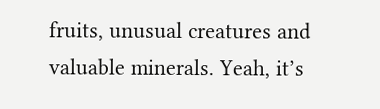fruits, unusual creatures and valuable minerals. Yeah, it’s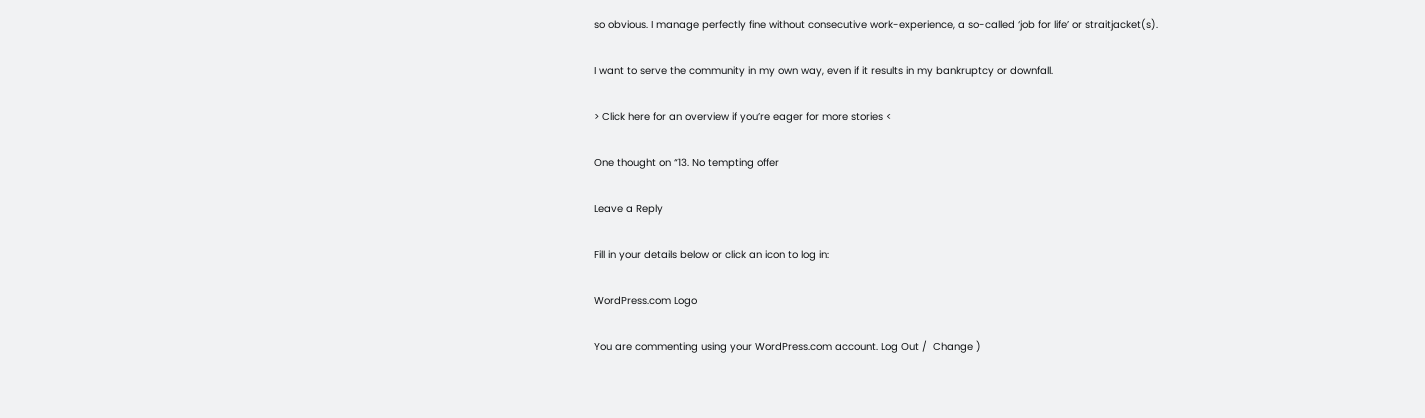so obvious. I manage perfectly fine without consecutive work-experience, a so-called ‘job for life’ or straitjacket(s).

I want to serve the community in my own way, even if it results in my bankruptcy or downfall.

> Click here for an overview if you’re eager for more stories <

One thought on “13. No tempting offer

Leave a Reply

Fill in your details below or click an icon to log in:

WordPress.com Logo

You are commenting using your WordPress.com account. Log Out /  Change )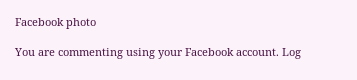Facebook photo

You are commenting using your Facebook account. Log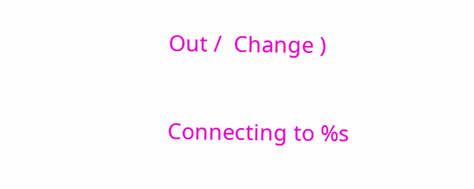Out /  Change )

Connecting to %s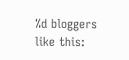%d bloggers like this: